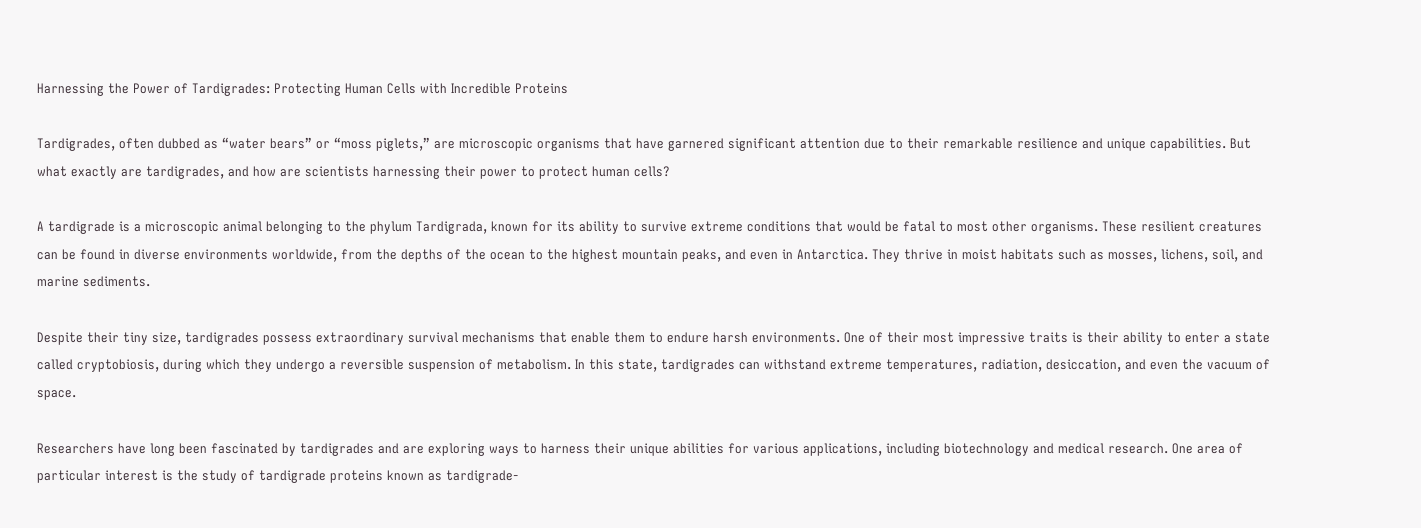Harnessing the Power of Tardigrades: Protecting Human Cells with Incredible Proteins

Tardigrades, often dubbed as “water bears” or “moss piglets,” are microscopic organisms that have garnered significant attention due to their remarkable resilience and unique capabilities. But what exactly are tardigrades, and how are scientists harnessing their power to protect human cells?

A tardigrade is a microscopic animal belonging to the phylum Tardigrada, known for its ability to survive extreme conditions that would be fatal to most other organisms. These resilient creatures can be found in diverse environments worldwide, from the depths of the ocean to the highest mountain peaks, and even in Antarctica. They thrive in moist habitats such as mosses, lichens, soil, and marine sediments.

Despite their tiny size, tardigrades possess extraordinary survival mechanisms that enable them to endure harsh environments. One of their most impressive traits is their ability to enter a state called cryptobiosis, during which they undergo a reversible suspension of metabolism. In this state, tardigrades can withstand extreme temperatures, radiation, desiccation, and even the vacuum of space.

Researchers have long been fascinated by tardigrades and are exploring ways to harness their unique abilities for various applications, including biotechnology and medical research. One area of particular interest is the study of tardigrade proteins known as tardigrade-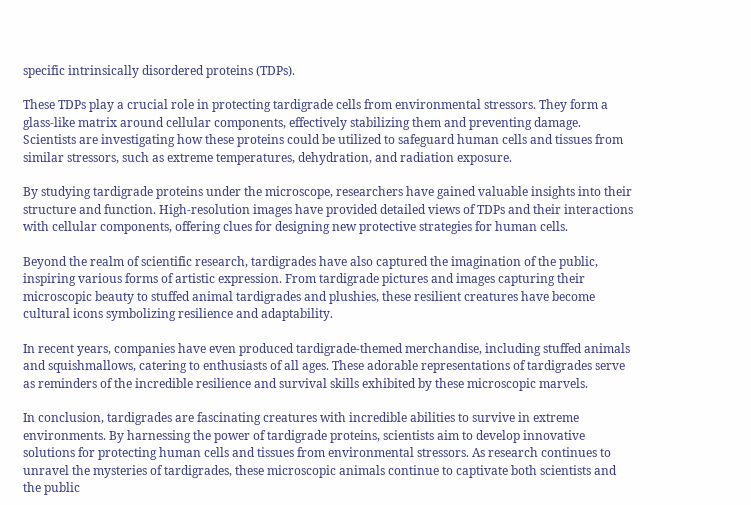specific intrinsically disordered proteins (TDPs).

These TDPs play a crucial role in protecting tardigrade cells from environmental stressors. They form a glass-like matrix around cellular components, effectively stabilizing them and preventing damage. Scientists are investigating how these proteins could be utilized to safeguard human cells and tissues from similar stressors, such as extreme temperatures, dehydration, and radiation exposure.

By studying tardigrade proteins under the microscope, researchers have gained valuable insights into their structure and function. High-resolution images have provided detailed views of TDPs and their interactions with cellular components, offering clues for designing new protective strategies for human cells.

Beyond the realm of scientific research, tardigrades have also captured the imagination of the public, inspiring various forms of artistic expression. From tardigrade pictures and images capturing their microscopic beauty to stuffed animal tardigrades and plushies, these resilient creatures have become cultural icons symbolizing resilience and adaptability.

In recent years, companies have even produced tardigrade-themed merchandise, including stuffed animals and squishmallows, catering to enthusiasts of all ages. These adorable representations of tardigrades serve as reminders of the incredible resilience and survival skills exhibited by these microscopic marvels.

In conclusion, tardigrades are fascinating creatures with incredible abilities to survive in extreme environments. By harnessing the power of tardigrade proteins, scientists aim to develop innovative solutions for protecting human cells and tissues from environmental stressors. As research continues to unravel the mysteries of tardigrades, these microscopic animals continue to captivate both scientists and the public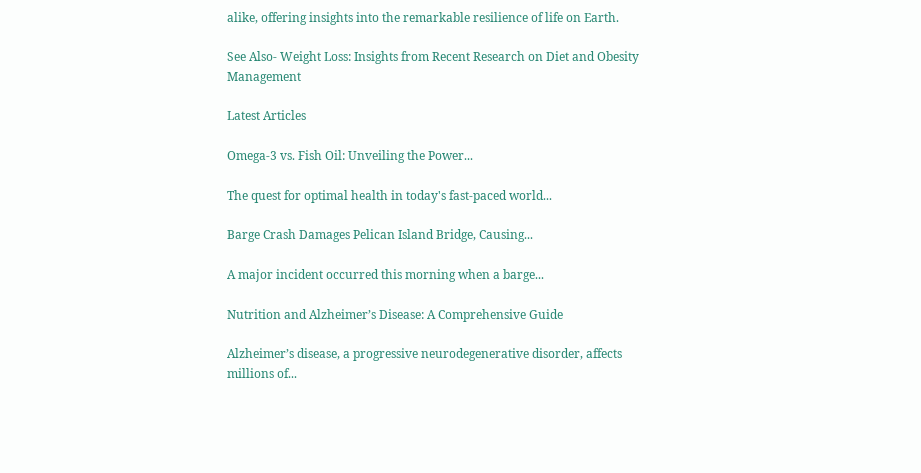alike, offering insights into the remarkable resilience of life on Earth.

See Also- Weight Loss: Insights from Recent Research on Diet and Obesity Management

Latest Articles

Omega-3 vs. Fish Oil: Unveiling the Power...

The quest for optimal health in today's fast-paced world...

Barge Crash Damages Pelican Island Bridge, Causing...

A major incident occurred this morning when a barge...

Nutrition and Alzheimer’s Disease: A Comprehensive Guide

Alzheimer’s disease, a progressive neurodegenerative disorder, affects millions of...